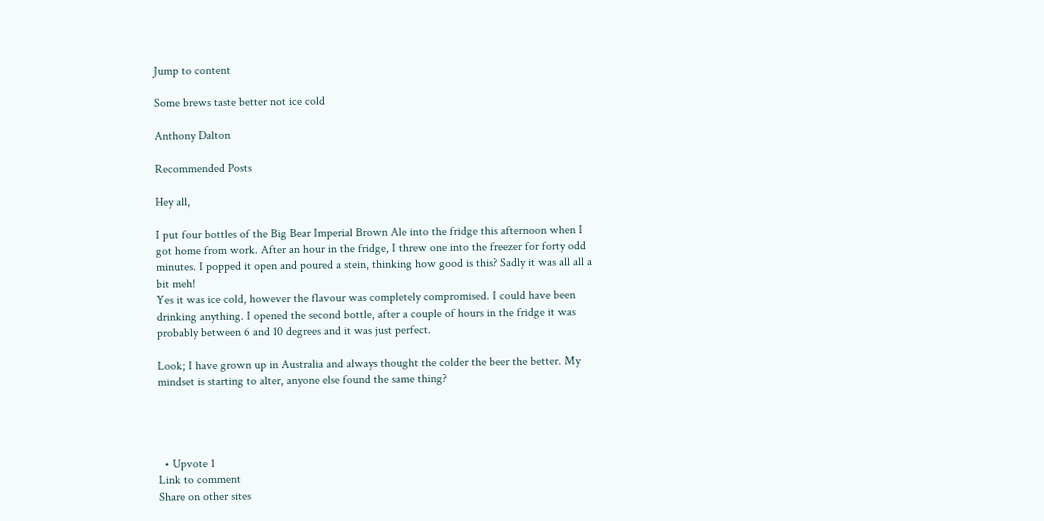Jump to content

Some brews taste better not ice cold

Anthony Dalton

Recommended Posts

Hey all,

I put four bottles of the Big Bear Imperial Brown Ale into the fridge this afternoon when I got home from work. After an hour in the fridge, I threw one into the freezer for forty odd minutes. I popped it open and poured a stein, thinking how good is this? Sadly it was all all a bit meh!
Yes it was ice cold, however the flavour was completely compromised. I could have been drinking anything. I opened the second bottle, after a couple of hours in the fridge it was probably between 6 and 10 degrees and it was just perfect.

Look; I have grown up in Australia and always thought the colder the beer the better. My mindset is starting to alter, anyone else found the same thing?




  • Upvote 1
Link to comment
Share on other sites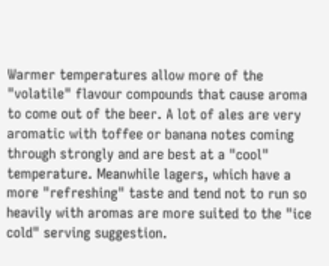Warmer temperatures allow more of the "volatile" flavour compounds that cause aroma to come out of the beer. A lot of ales are very aromatic with toffee or banana notes coming through strongly and are best at a "cool" temperature. Meanwhile lagers, which have a more "refreshing" taste and tend not to run so heavily with aromas are more suited to the "ice cold" serving suggestion.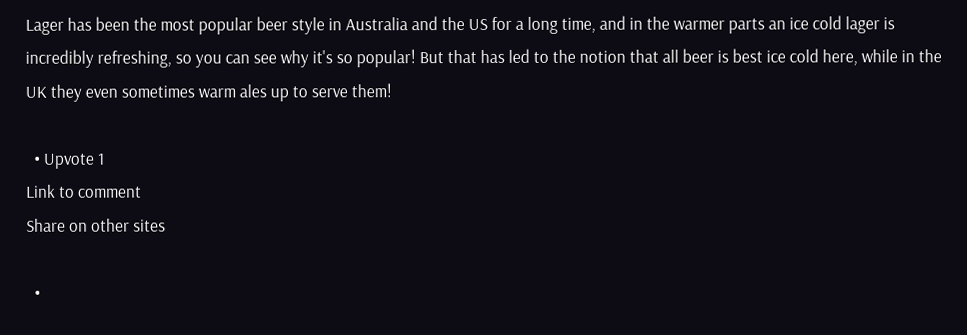Lager has been the most popular beer style in Australia and the US for a long time, and in the warmer parts an ice cold lager is incredibly refreshing, so you can see why it's so popular! But that has led to the notion that all beer is best ice cold here, while in the UK they even sometimes warm ales up to serve them!

  • Upvote 1
Link to comment
Share on other sites

  •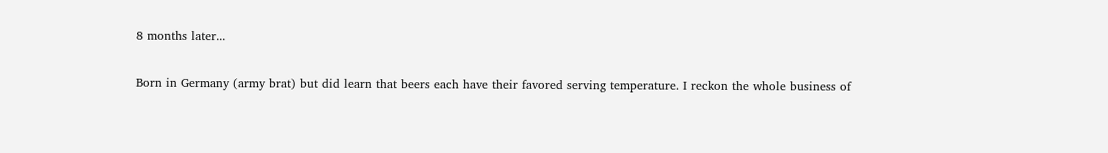8 months later...

Born in Germany (army brat) but did learn that beers each have their favored serving temperature. I reckon the whole business of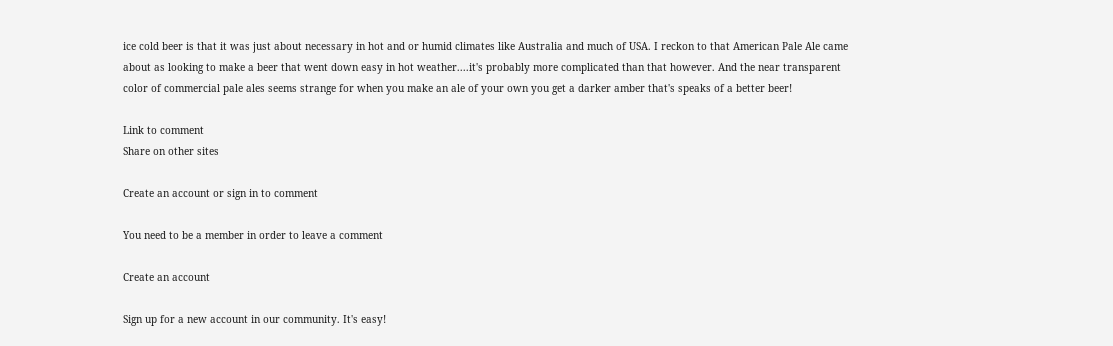ice cold beer is that it was just about necessary in hot and or humid climates like Australia and much of USA. I reckon to that American Pale Ale came about as looking to make a beer that went down easy in hot weather....it's probably more complicated than that however. And the near transparent color of commercial pale ales seems strange for when you make an ale of your own you get a darker amber that's speaks of a better beer!

Link to comment
Share on other sites

Create an account or sign in to comment

You need to be a member in order to leave a comment

Create an account

Sign up for a new account in our community. It's easy!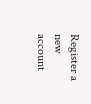Register a new account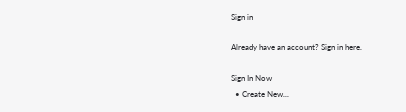Sign in

Already have an account? Sign in here.

Sign In Now
  • Create New...